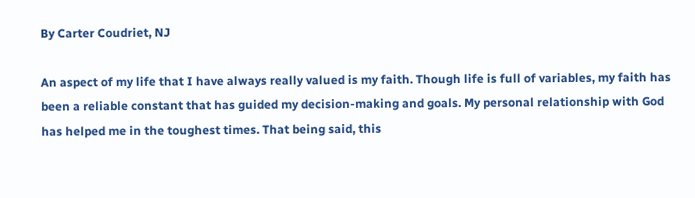By Carter Coudriet, NJ

An aspect of my life that I have always really valued is my faith. Though life is full of variables, my faith has been a reliable constant that has guided my decision-making and goals. My personal relationship with God has helped me in the toughest times. That being said, this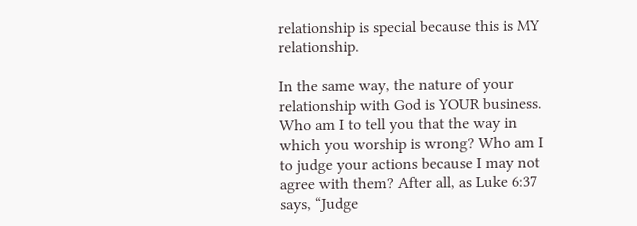relationship is special because this is MY relationship.

In the same way, the nature of your relationship with God is YOUR business. Who am I to tell you that the way in which you worship is wrong? Who am I to judge your actions because I may not agree with them? After all, as Luke 6:37 says, “Judge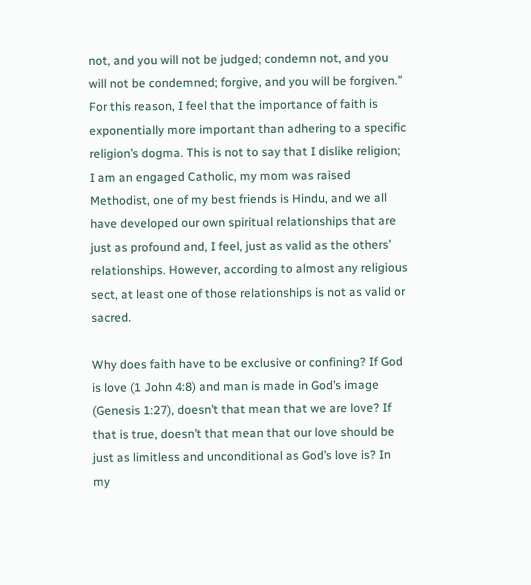not, and you will not be judged; condemn not, and you will not be condemned; forgive, and you will be forgiven.” For this reason, I feel that the importance of faith is exponentially more important than adhering to a specific religion’s dogma. This is not to say that I dislike religion; I am an engaged Catholic, my mom was raised Methodist, one of my best friends is Hindu, and we all have developed our own spiritual relationships that are just as profound and, I feel, just as valid as the others’ relationships. However, according to almost any religious sect, at least one of those relationships is not as valid or sacred.

Why does faith have to be exclusive or confining? If God is love (1 John 4:8) and man is made in God’s image (Genesis 1:27), doesn’t that mean that we are love? If that is true, doesn’t that mean that our love should be just as limitless and unconditional as God’s love is? In my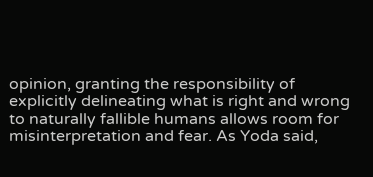opinion, granting the responsibility of explicitly delineating what is right and wrong to naturally fallible humans allows room for misinterpretation and fear. As Yoda said,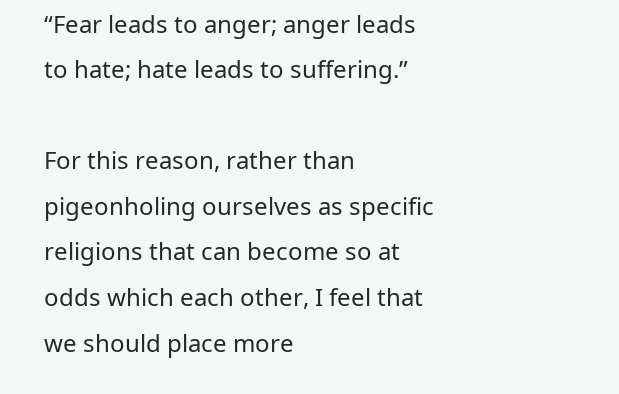“Fear leads to anger; anger leads to hate; hate leads to suffering.”

For this reason, rather than pigeonholing ourselves as specific religions that can become so at odds which each other, I feel that we should place more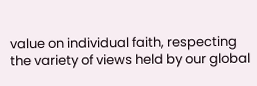value on individual faith, respecting the variety of views held by our global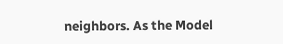neighbors. As the Model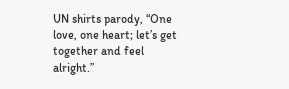UN shirts parody, “One love, one heart; let’s get together and feel alright.”